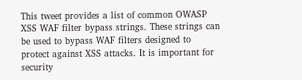This tweet provides a list of common OWASP XSS WAF filter bypass strings. These strings can be used to bypass WAF filters designed to protect against XSS attacks. It is important for security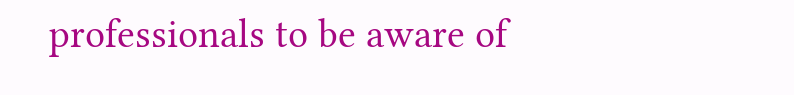professionals to be aware of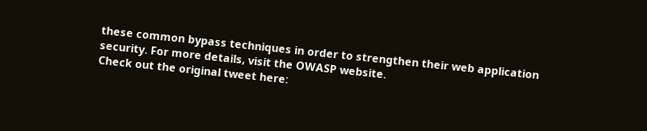these common bypass techniques in order to strengthen their web application security. For more details, visit the OWASP website.
Check out the original tweet here: